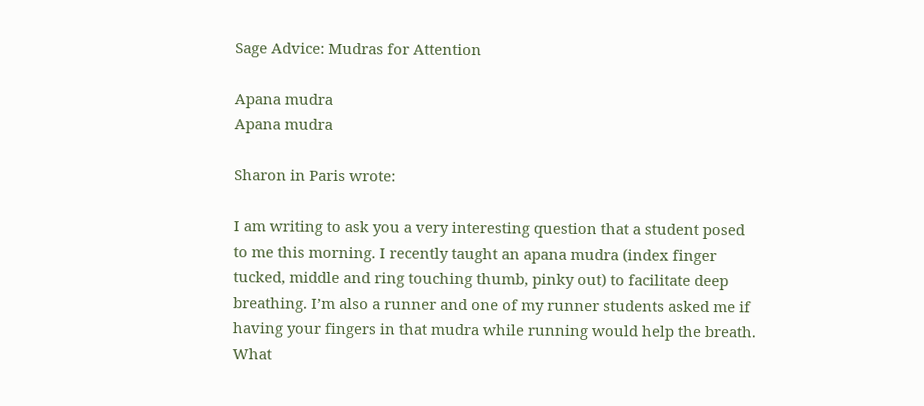Sage Advice: Mudras for Attention

Apana mudra
Apana mudra

Sharon in Paris wrote:

I am writing to ask you a very interesting question that a student posed to me this morning. I recently taught an apana mudra (index finger tucked, middle and ring touching thumb, pinky out) to facilitate deep breathing. I’m also a runner and one of my runner students asked me if having your fingers in that mudra while running would help the breath. What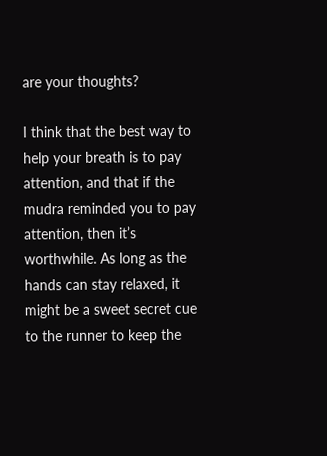are your thoughts?

I think that the best way to help your breath is to pay attention, and that if the mudra reminded you to pay attention, then it’s worthwhile. As long as the hands can stay relaxed, it might be a sweet secret cue to the runner to keep the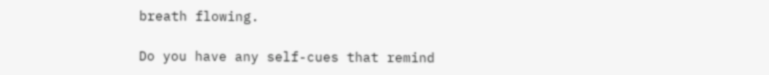breath flowing.

Do you have any self-cues that remind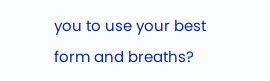you to use your best form and breaths?